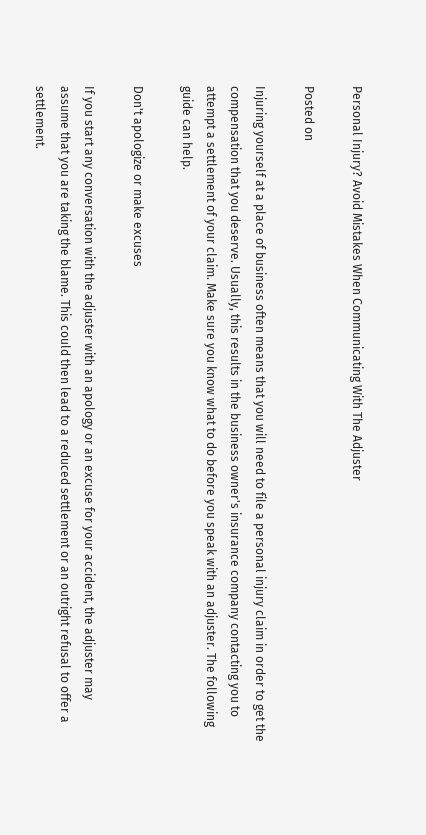Personal Injury? Avoid Mistakes When Communicating With The Adjuster

Posted on

Injuring yourself at a place of business often means that you will need to file a personal injury claim in order to get the compensation that you deserve. Usually, this results in the business owner's insurance company contacting you to attempt a settlement of your claim. Make sure you know what to do before you speak with an adjuster. The following guide can help.

Don't apologize or make excuses

If you start any conversation with the adjuster with an apology or an excuse for your accident, the adjuster may assume that you are taking the blame. This could then lead to a reduced settlement or an outright refusal to offer a settlement.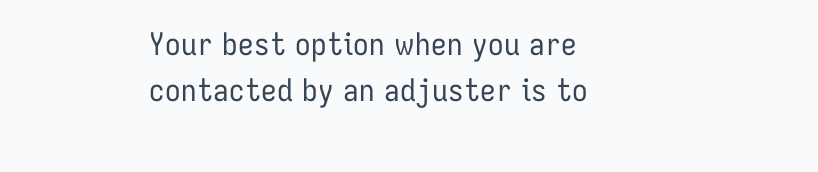Your best option when you are contacted by an adjuster is to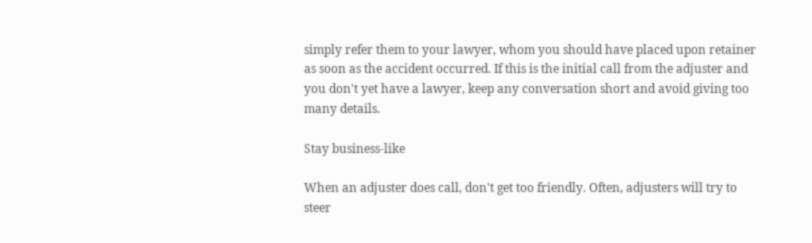simply refer them to your lawyer, whom you should have placed upon retainer as soon as the accident occurred. If this is the initial call from the adjuster and you don't yet have a lawyer, keep any conversation short and avoid giving too many details.

Stay business-like

When an adjuster does call, don't get too friendly. Often, adjusters will try to steer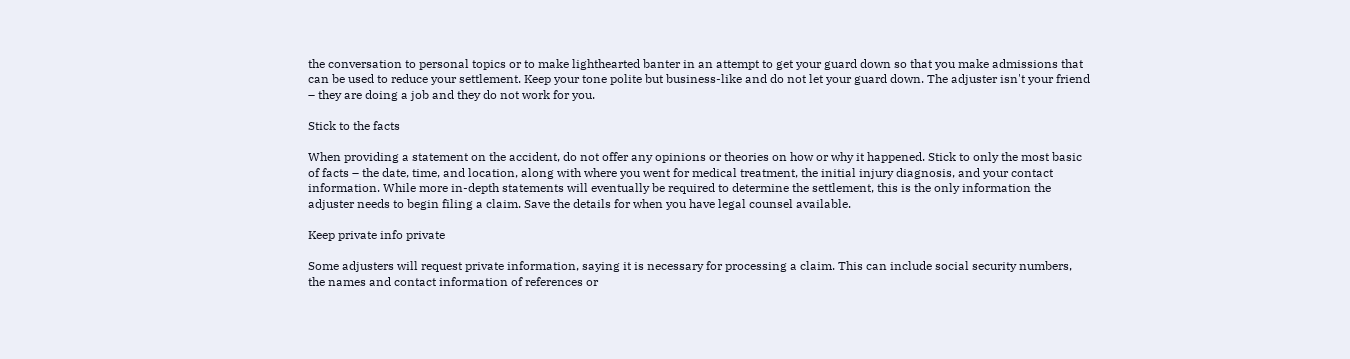the conversation to personal topics or to make lighthearted banter in an attempt to get your guard down so that you make admissions that can be used to reduce your settlement. Keep your tone polite but business-like and do not let your guard down. The adjuster isn't your friend – they are doing a job and they do not work for you.

Stick to the facts

When providing a statement on the accident, do not offer any opinions or theories on how or why it happened. Stick to only the most basic of facts – the date, time, and location, along with where you went for medical treatment, the initial injury diagnosis, and your contact information. While more in-depth statements will eventually be required to determine the settlement, this is the only information the adjuster needs to begin filing a claim. Save the details for when you have legal counsel available.

Keep private info private

Some adjusters will request private information, saying it is necessary for processing a claim. This can include social security numbers, the names and contact information of references or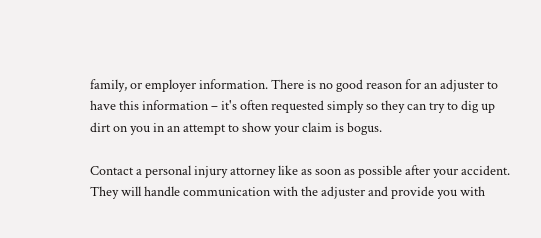family, or employer information. There is no good reason for an adjuster to have this information – it's often requested simply so they can try to dig up dirt on you in an attempt to show your claim is bogus.

Contact a personal injury attorney like as soon as possible after your accident. They will handle communication with the adjuster and provide you with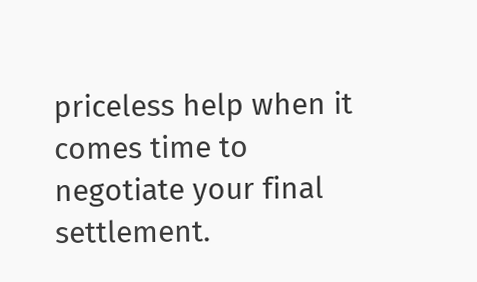priceless help when it comes time to negotiate your final settlement.